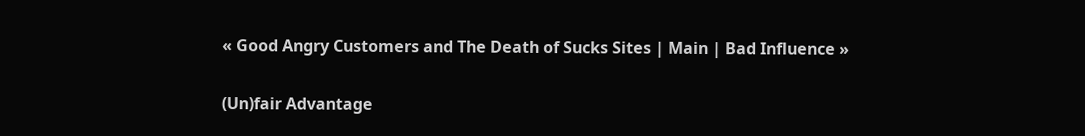« Good Angry Customers and The Death of Sucks Sites | Main | Bad Influence »

(Un)fair Advantage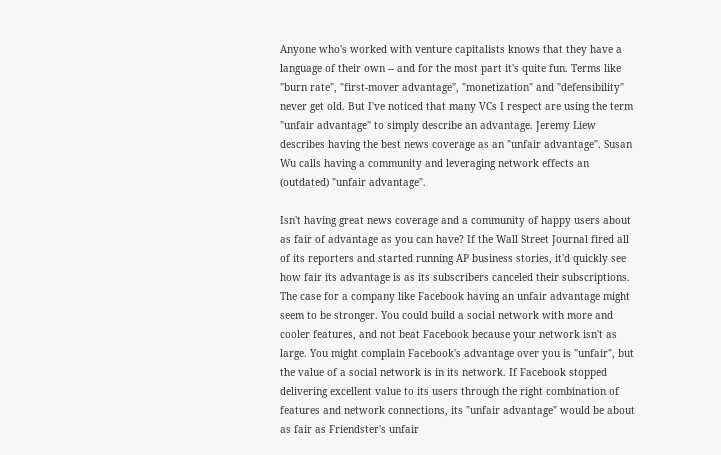Anyone who's worked with venture capitalists knows that they have a language of their own -- and for the most part it's quite fun. Terms like "burn rate", "first-mover advantage", "monetization" and "defensibility" never get old. But I've noticed that many VCs I respect are using the term "unfair advantage" to simply describe an advantage. Jeremy Liew describes having the best news coverage as an "unfair advantage". Susan Wu calls having a community and leveraging network effects an (outdated) "unfair advantage".

Isn't having great news coverage and a community of happy users about as fair of advantage as you can have? If the Wall Street Journal fired all of its reporters and started running AP business stories, it'd quickly see how fair its advantage is as its subscribers canceled their subscriptions. The case for a company like Facebook having an unfair advantage might seem to be stronger. You could build a social network with more and cooler features, and not beat Facebook because your network isn't as large. You might complain Facebook's advantage over you is "unfair", but the value of a social network is in its network. If Facebook stopped delivering excellent value to its users through the right combination of features and network connections, its "unfair advantage" would be about as fair as Friendster's unfair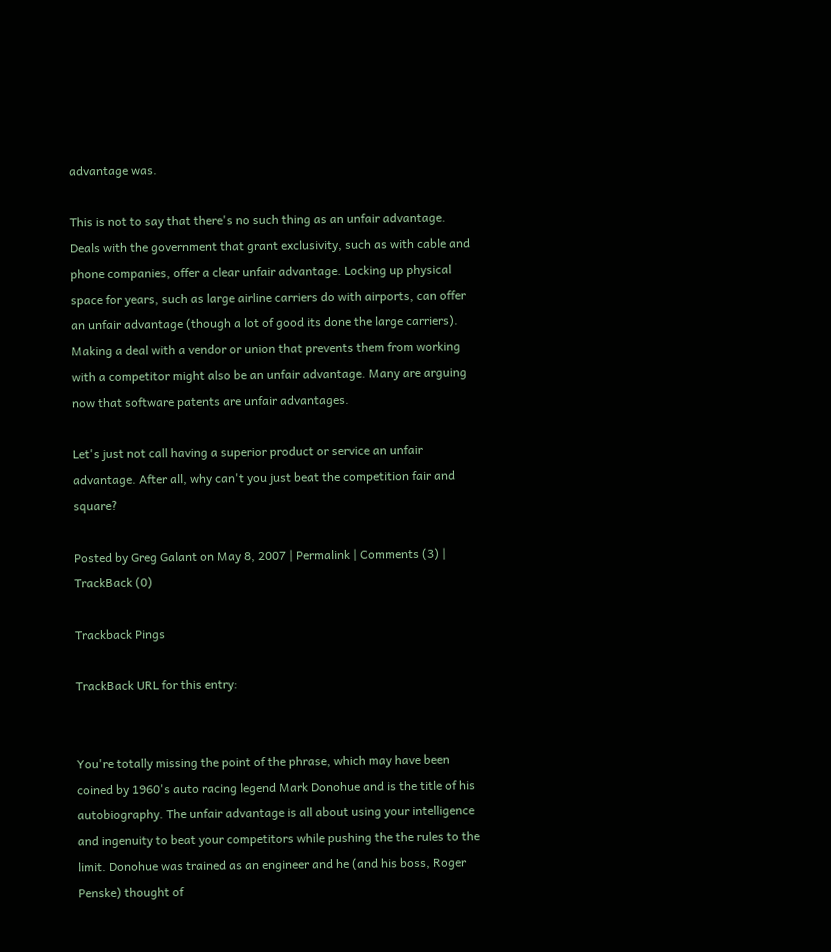advantage was.

This is not to say that there's no such thing as an unfair advantage. Deals with the government that grant exclusivity, such as with cable and phone companies, offer a clear unfair advantage. Locking up physical space for years, such as large airline carriers do with airports, can offer an unfair advantage (though a lot of good its done the large carriers). Making a deal with a vendor or union that prevents them from working with a competitor might also be an unfair advantage. Many are arguing now that software patents are unfair advantages.

Let's just not call having a superior product or service an unfair advantage. After all, why can't you just beat the competition fair and square?

Posted by Greg Galant on May 8, 2007 | Permalink | Comments (3) | TrackBack (0)

Trackback Pings

TrackBack URL for this entry:


You're totally missing the point of the phrase, which may have been coined by 1960's auto racing legend Mark Donohue and is the title of his autobiography. The unfair advantage is all about using your intelligence and ingenuity to beat your competitors while pushing the the rules to the limit. Donohue was trained as an engineer and he (and his boss, Roger Penske) thought of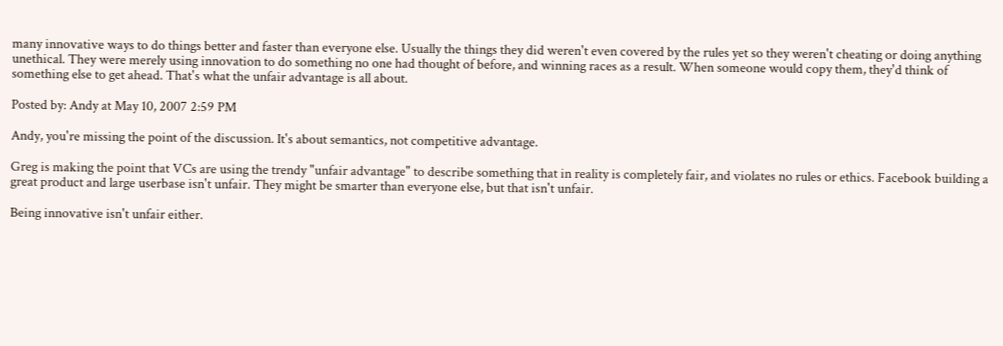many innovative ways to do things better and faster than everyone else. Usually the things they did weren't even covered by the rules yet so they weren't cheating or doing anything unethical. They were merely using innovation to do something no one had thought of before, and winning races as a result. When someone would copy them, they'd think of something else to get ahead. That's what the unfair advantage is all about.

Posted by: Andy at May 10, 2007 2:59 PM

Andy, you're missing the point of the discussion. It's about semantics, not competitive advantage.

Greg is making the point that VCs are using the trendy "unfair advantage" to describe something that in reality is completely fair, and violates no rules or ethics. Facebook building a great product and large userbase isn't unfair. They might be smarter than everyone else, but that isn't unfair.

Being innovative isn't unfair either.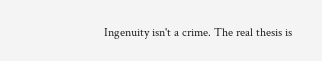Ingenuity isn't a crime. The real thesis is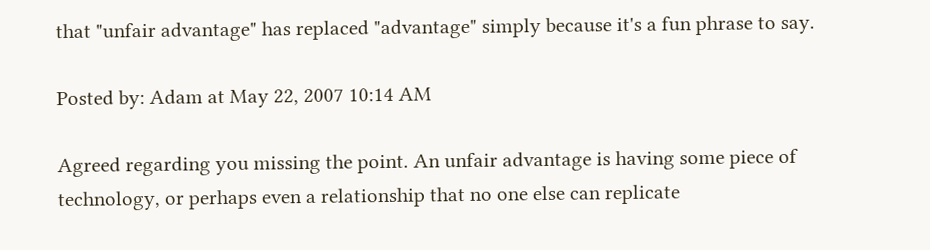that "unfair advantage" has replaced "advantage" simply because it's a fun phrase to say.

Posted by: Adam at May 22, 2007 10:14 AM

Agreed regarding you missing the point. An unfair advantage is having some piece of technology, or perhaps even a relationship that no one else can replicate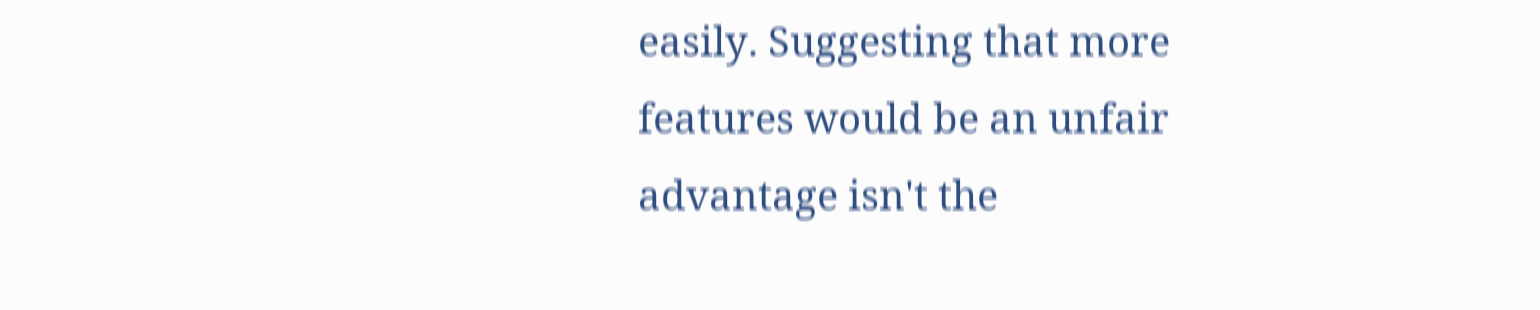easily. Suggesting that more features would be an unfair advantage isn't the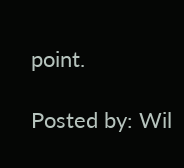point.

Posted by: Wil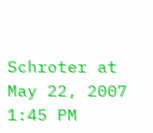Schroter at May 22, 2007 1:45 PM